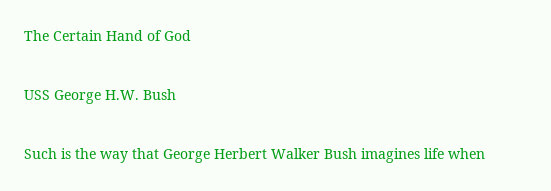The Certain Hand of God

USS George H.W. Bush

Such is the way that George Herbert Walker Bush imagines life when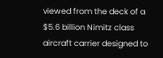viewed from the deck of a $5.6 billion Nimitz class aircraft carrier designed to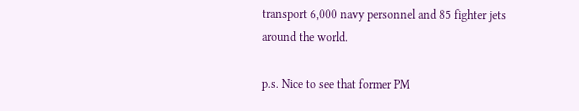transport 6,000 navy personnel and 85 fighter jets around the world.

p.s. Nice to see that former PM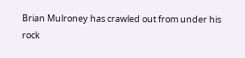Brian Mulroney has crawled out from under his rock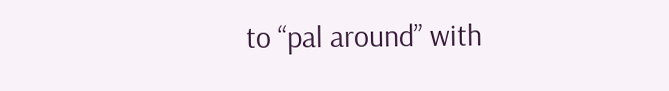to “pal around” with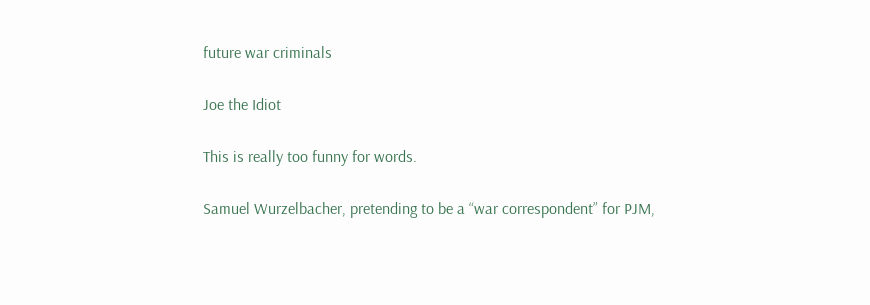future war criminals

Joe the Idiot

This is really too funny for words.

Samuel Wurzelbacher, pretending to be a “war correspondent” for PJM,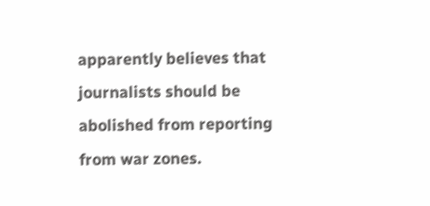apparently believes that journalists should be abolished from reporting from war zones.